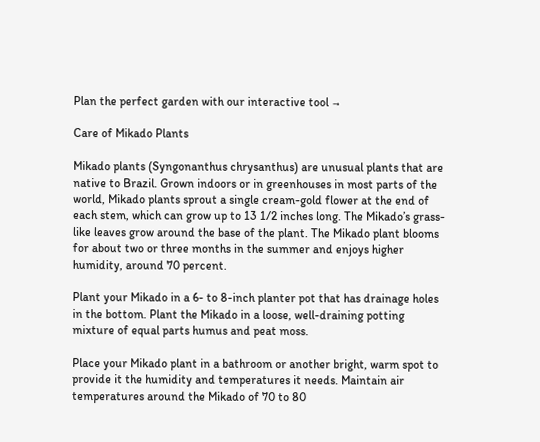Plan the perfect garden with our interactive tool →

Care of Mikado Plants

Mikado plants (Syngonanthus chrysanthus) are unusual plants that are native to Brazil. Grown indoors or in greenhouses in most parts of the world, Mikado plants sprout a single cream-gold flower at the end of each stem, which can grow up to 13 1/2 inches long. The Mikado’s grass-like leaves grow around the base of the plant. The Mikado plant blooms for about two or three months in the summer and enjoys higher humidity, around 70 percent.

Plant your Mikado in a 6- to 8-inch planter pot that has drainage holes in the bottom. Plant the Mikado in a loose, well-draining potting mixture of equal parts humus and peat moss.

Place your Mikado plant in a bathroom or another bright, warm spot to provide it the humidity and temperatures it needs. Maintain air temperatures around the Mikado of 70 to 80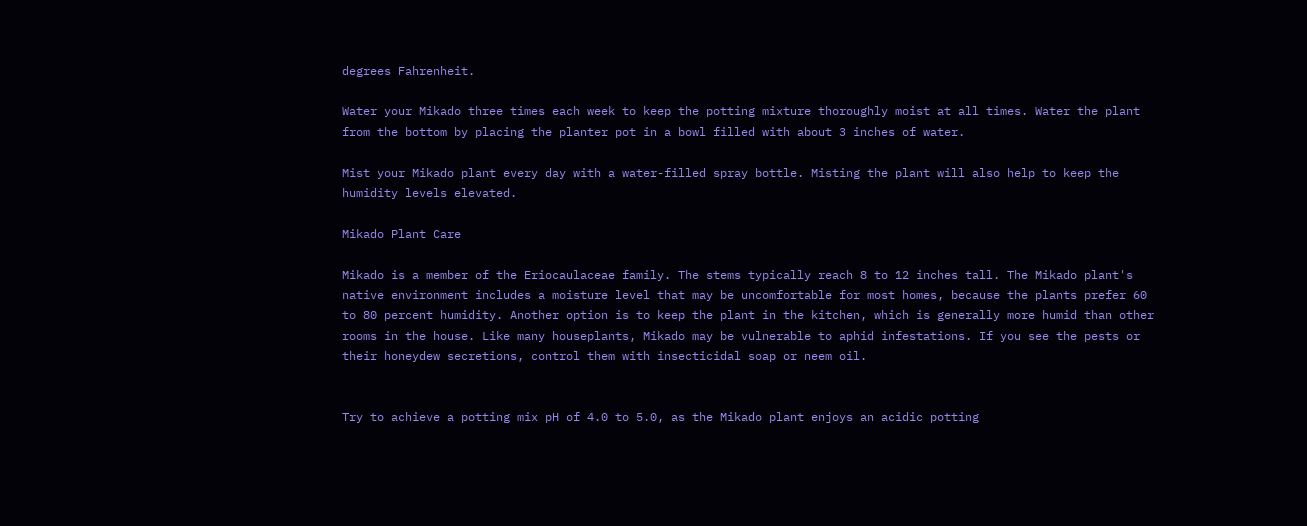degrees Fahrenheit.

Water your Mikado three times each week to keep the potting mixture thoroughly moist at all times. Water the plant from the bottom by placing the planter pot in a bowl filled with about 3 inches of water.

Mist your Mikado plant every day with a water-filled spray bottle. Misting the plant will also help to keep the humidity levels elevated.

Mikado Plant Care

Mikado is a member of the Eriocaulaceae family. The stems typically reach 8 to 12 inches tall. The Mikado plant's native environment includes a moisture level that may be uncomfortable for most homes, because the plants prefer 60 to 80 percent humidity. Another option is to keep the plant in the kitchen, which is generally more humid than other rooms in the house. Like many houseplants, Mikado may be vulnerable to aphid infestations. If you see the pests or their honeydew secretions, control them with insecticidal soap or neem oil.


Try to achieve a potting mix pH of 4.0 to 5.0, as the Mikado plant enjoys an acidic potting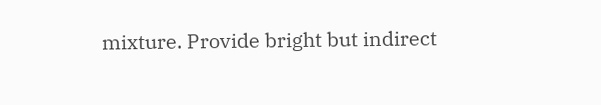mixture. Provide bright but indirect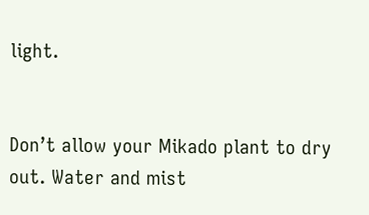light.


Don’t allow your Mikado plant to dry out. Water and mist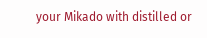your Mikado with distilled or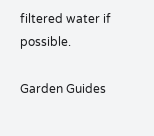filtered water if possible.

Garden Guides